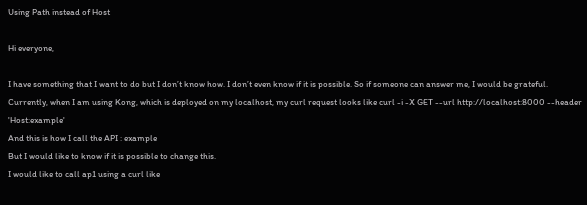Using Path instead of Host

Hi everyone,

I have something that I want to do but I don’t know how. I don’t even know if it is possible. So if someone can answer me, I would be grateful.
Currently, when I am using Kong, which is deployed on my localhost, my curl request looks like curl -i -X GET --url http://localhost:8000 --header 'Host:example'
And this is how I call the API : example
But I would like to know if it is possible to change this.
I would like to call ap1 using a curl like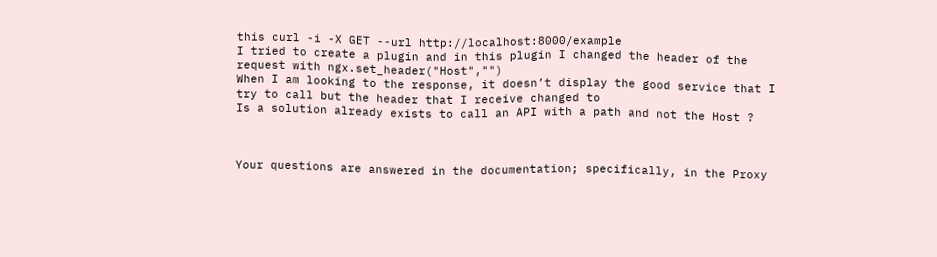this curl -i -X GET --url http://localhost:8000/example
I tried to create a plugin and in this plugin I changed the header of the request with ngx.set_header("Host","")
When I am looking to the response, it doesn’t display the good service that I try to call but the header that I receive changed to
Is a solution already exists to call an API with a path and not the Host ?



Your questions are answered in the documentation; specifically, in the Proxy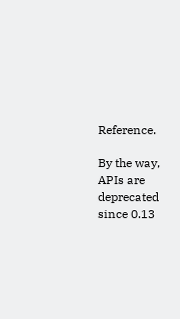Reference.

By the way, APIs are deprecated since 0.13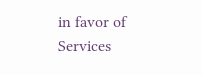in favor of Services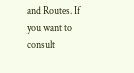and Routes. If you want to consult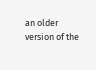an older version of the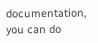documentation, you can do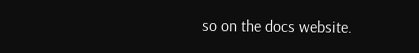so on the docs website.